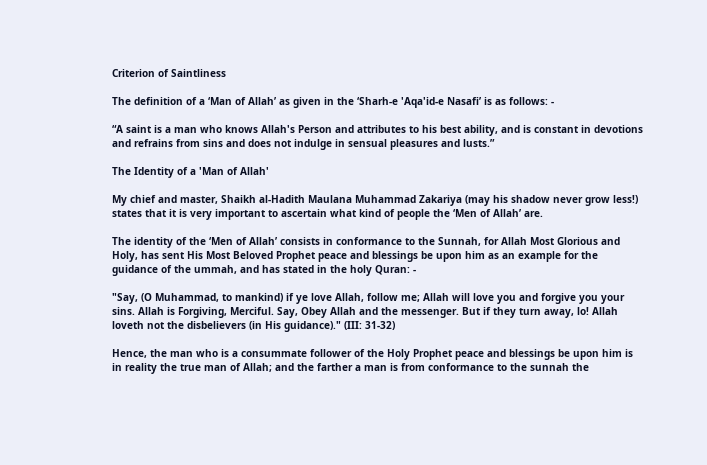Criterion of Saintliness

The definition of a ‘Man of Allah’ as given in the ‘Sharh-e 'Aqa'id-e Nasafi’ is as follows: -

“A saint is a man who knows Allah's Person and attributes to his best ability, and is constant in devotions and refrains from sins and does not indulge in sensual pleasures and lusts.”

The Identity of a 'Man of Allah'

My chief and master, Shaikh al-Hadith Maulana Muhammad Zakariya (may his shadow never grow less!) states that it is very important to ascertain what kind of people the ‘Men of Allah’ are.

The identity of the ‘Men of Allah’ consists in conformance to the Sunnah, for Allah Most Glorious and Holy, has sent His Most Beloved Prophet peace and blessings be upon him as an example for the guidance of the ummah, and has stated in the holy Quran: -

"Say, (O Muhammad, to mankind) if ye love Allah, follow me; Allah will love you and forgive you your sins. Allah is Forgiving, Merciful. Say, Obey Allah and the messenger. But if they turn away, lo! Allah loveth not the disbelievers (in His guidance)." (III: 31-32)

Hence, the man who is a consummate follower of the Holy Prophet peace and blessings be upon him is in reality the true man of Allah; and the farther a man is from conformance to the sunnah the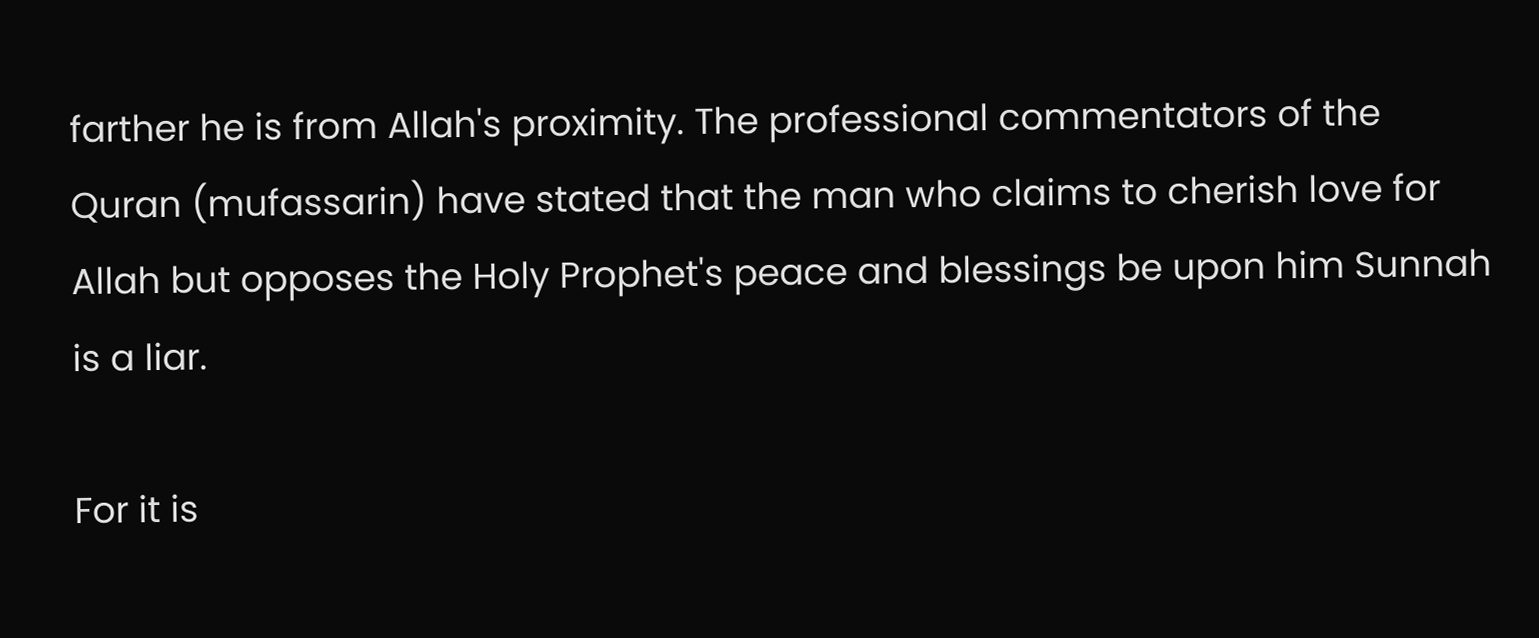farther he is from Allah's proximity. The professional commentators of the Quran (mufassarin) have stated that the man who claims to cherish love for Allah but opposes the Holy Prophet's peace and blessings be upon him Sunnah is a liar.

For it is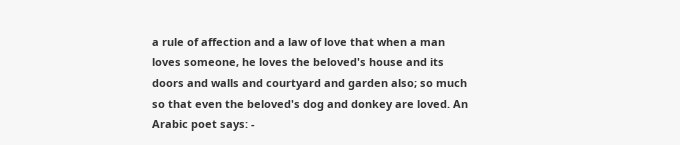a rule of affection and a law of love that when a man loves someone, he loves the beloved's house and its doors and walls and courtyard and garden also; so much so that even the beloved's dog and donkey are loved. An Arabic poet says: -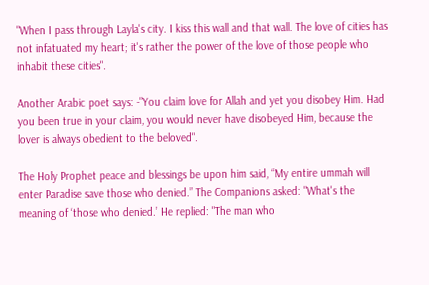"When I pass through Layla's city. I kiss this wall and that wall. The love of cities has not infatuated my heart; it's rather the power of the love of those people who inhabit these cities".

Another Arabic poet says: -"You claim love for Allah and yet you disobey Him. Had you been true in your claim, you would never have disobeyed Him, because the lover is always obedient to the beloved".

The Holy Prophet peace and blessings be upon him said, “My entire ummah will enter Paradise save those who denied.” The Companions asked: "What's the meaning of ‘those who denied.’ He replied: "The man who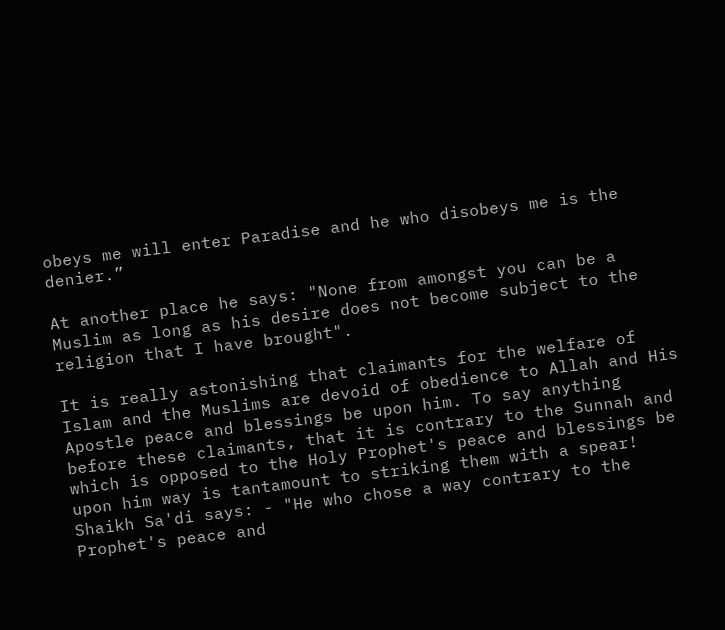obeys me will enter Paradise and he who disobeys me is the denier.”

At another place he says: "None from amongst you can be a Muslim as long as his desire does not become subject to the religion that I have brought".

It is really astonishing that claimants for the welfare of Islam and the Muslims are devoid of obedience to Allah and His Apostle peace and blessings be upon him. To say anything before these claimants, that it is contrary to the Sunnah and which is opposed to the Holy Prophet's peace and blessings be upon him way is tantamount to striking them with a spear! Shaikh Sa'di says: - "He who chose a way contrary to the Prophet's peace and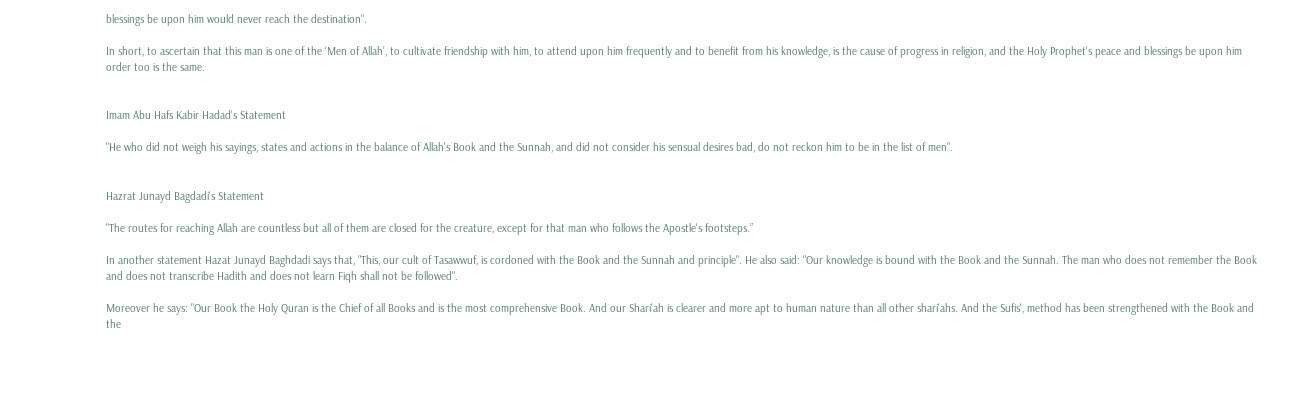blessings be upon him would never reach the destination".

In short, to ascertain that this man is one of the ‘Men of Allah’, to cultivate friendship with him, to attend upon him frequently and to benefit from his knowledge, is the cause of progress in religion, and the Holy Prophet's peace and blessings be upon him order too is the same.


Imam Abu Hafs Kabir Hadad's Statement

"He who did not weigh his sayings, states and actions in the balance of Allah's Book and the Sunnah, and did not consider his sensual desires bad, do not reckon him to be in the list of men".


Hazrat Junayd Bagdadi's Statement

"The routes for reaching Allah are countless but all of them are closed for the creature, except for that man who follows the Apostle's footsteps.”

In another statement Hazat Junayd Baghdadi says that, "This, our cult of Tasawwuf, is cordoned with the Book and the Sunnah and principle". He also said: "Our knowledge is bound with the Book and the Sunnah. The man who does not remember the Book and does not transcribe Hadith and does not learn Fiqh shall not be followed".

Moreover he says: "Our Book the Holy Quran is the Chief of all Books and is the most comprehensive Book. And our Shari'ah is clearer and more apt to human nature than all other shari'ahs. And the Sufis', method has been strengthened with the Book and the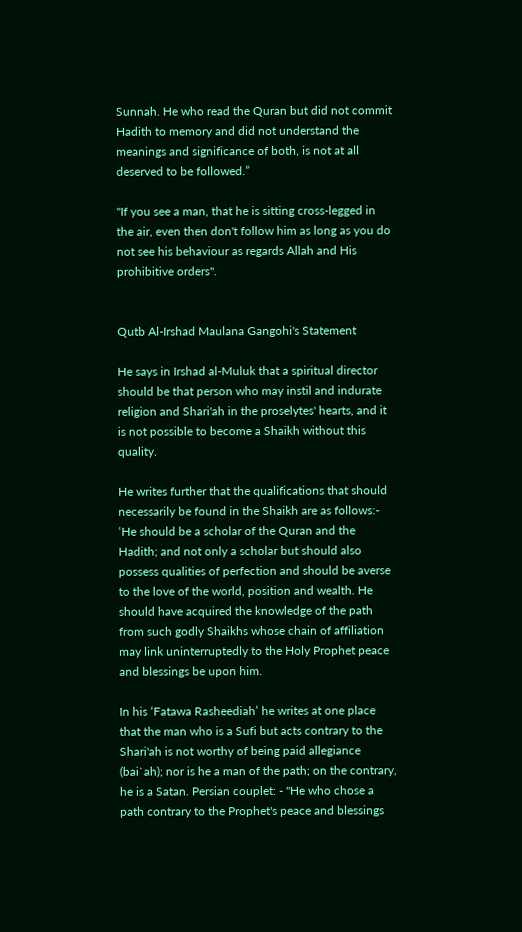Sunnah. He who read the Quran but did not commit Hadith to memory and did not understand the meanings and significance of both, is not at all deserved to be followed.”

"If you see a man, that he is sitting cross-legged in the air, even then don't follow him as long as you do not see his behaviour as regards Allah and His prohibitive orders".


Qutb Al-Irshad Maulana Gangohi's Statement

He says in Irshad al-Muluk that a spiritual director should be that person who may instil and indurate religion and Shari'ah in the proselytes' hearts, and it is not possible to become a Shaikh without this quality.

He writes further that the qualifications that should necessarily be found in the Shaikh are as follows:- ‘He should be a scholar of the Quran and the Hadith; and not only a scholar but should also possess qualities of perfection and should be averse to the love of the world, position and wealth. He should have acquired the knowledge of the path from such godly Shaikhs whose chain of affiliation may link uninterruptedly to the Holy Prophet peace and blessings be upon him.

In his ‘Fatawa Rasheediah’ he writes at one place that the man who is a Sufi but acts contrary to the Shari'ah is not worthy of being paid allegiance (bai`ah); nor is he a man of the path; on the contrary, he is a Satan. Persian couplet: - "He who chose a path contrary to the Prophet's peace and blessings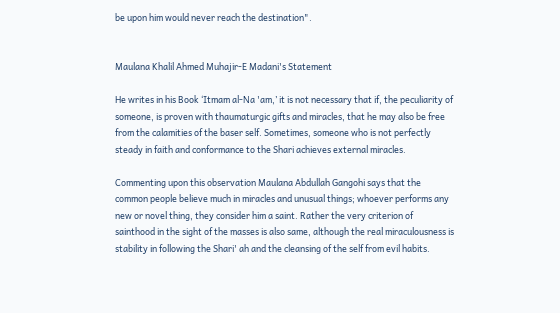be upon him would never reach the destination".


Maulana Khalil Ahmed Muhajir-E Madani's Statement

He writes in his Book ‘Itmam al-Na 'am,’ it is not necessary that if, the peculiarity of someone, is proven with thaumaturgic gifts and miracles, that he may also be free from the calamities of the baser self. Sometimes, someone who is not perfectly steady in faith and conformance to the Shari achieves external miracles.

Commenting upon this observation Maulana Abdullah Gangohi says that the common people believe much in miracles and unusual things; whoever performs any new or novel thing, they consider him a saint. Rather the very criterion of sainthood in the sight of the masses is also same, although the real miraculousness is stability in following the Shari' ah and the cleansing of the self from evil habits.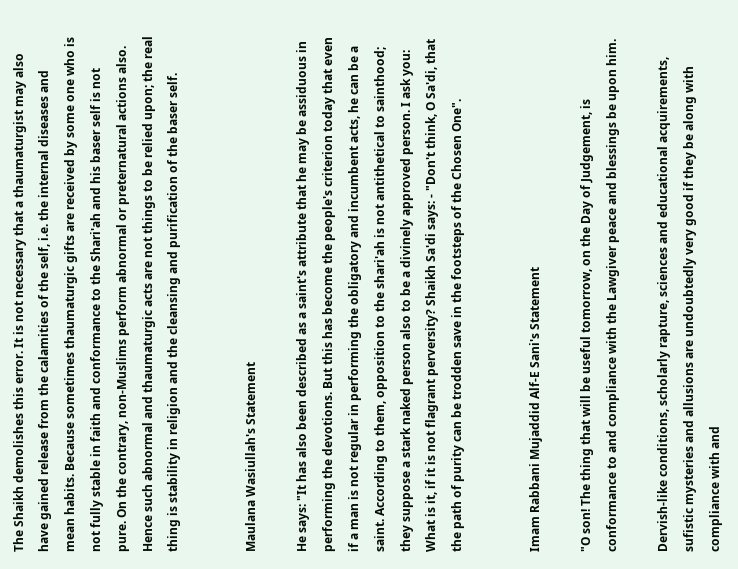The Shaikh demolishes this error. It is not necessary that a thaumaturgist may also have gained release from the calamities of the self, i.e. the internal diseases and mean habits. Because sometimes thaumaturgic gifts are received by some one who is not fully stable in faith and conformance to the Shari'ah and his baser self is not pure. On the contrary, non-Muslims perform abnormal or preternatural actions also. Hence such abnormal and thaumaturgic acts are not things to be relied upon; the real thing is stability in religion and the cleansing and purification of the baser self.


Maulana Wasiullah's Statement

He says: "It has also been described as a saint's attribute that he may be assiduous in performing the devotions. But this has become the people's criterion today that even if a man is not regular in performing the obligatory and incumbent acts, he can be a saint. According to them, opposition to the shari'ah is not antithetical to sainthood; they suppose a stark naked person also to be a divinely approved person. I ask you: What is it, if it is not flagrant perversity? Shaikh Sa'di says: - "Don't think, O Sa'di, that the path of purity can be trodden save in the footsteps of the Chosen One".


Imam Rabbani Mujaddid Alf-E Sani's Statement

"O son! The thing that will be useful tomorrow, on the Day of Judgement, is conformance to and compliance with the Lawgiver peace and blessings be upon him.

Dervish-like conditions, scholarly rapture, sciences and educational acquirements, sufistic mysteries and allusions are undoubtedly very good if they be along with compliance with and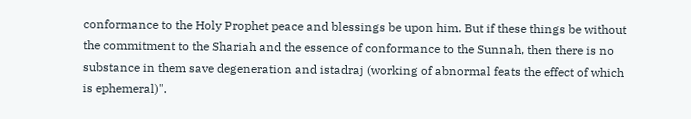conformance to the Holy Prophet peace and blessings be upon him. But if these things be without the commitment to the Shariah and the essence of conformance to the Sunnah, then there is no substance in them save degeneration and istadraj (working of abnormal feats the effect of which is ephemeral)".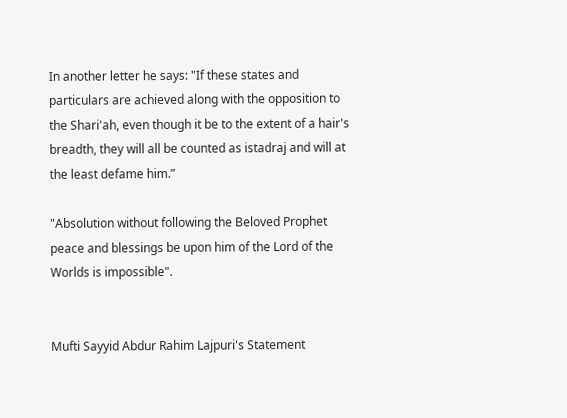In another letter he says: "If these states and particulars are achieved along with the opposition to the Shari'ah, even though it be to the extent of a hair's breadth, they will all be counted as istadraj and will at the least defame him.”

"Absolution without following the Beloved Prophet peace and blessings be upon him of the Lord of the Worlds is impossible".


Mufti Sayyid Abdur Rahim Lajpuri's Statement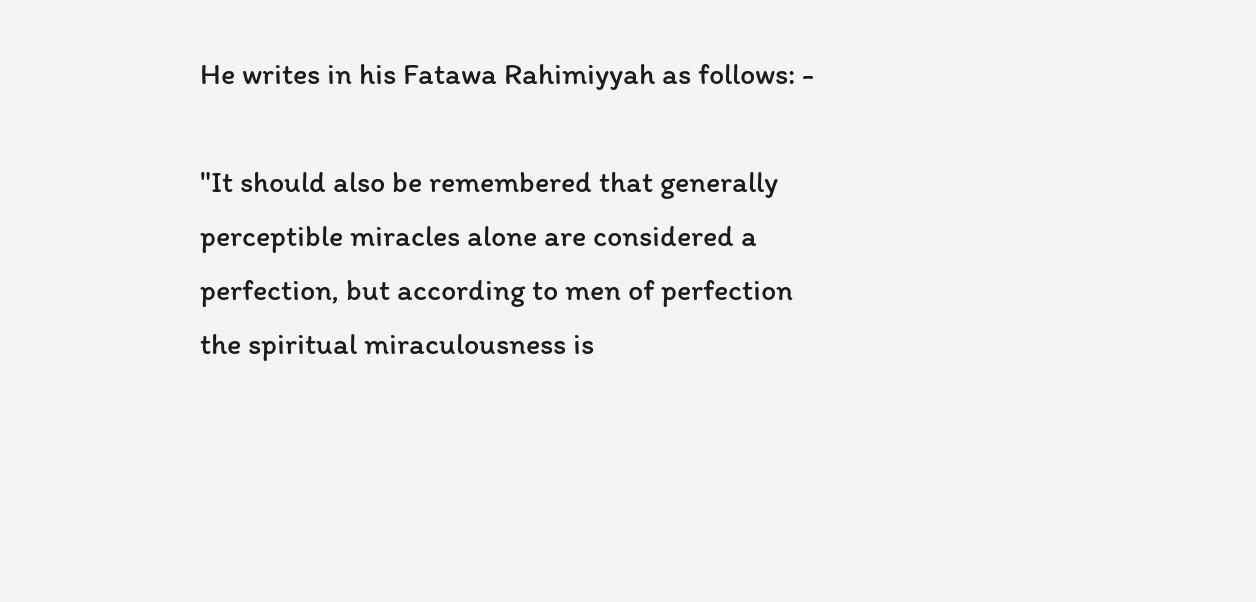He writes in his Fatawa Rahimiyyah as follows: -

"It should also be remembered that generally perceptible miracles alone are considered a perfection, but according to men of perfection the spiritual miraculousness is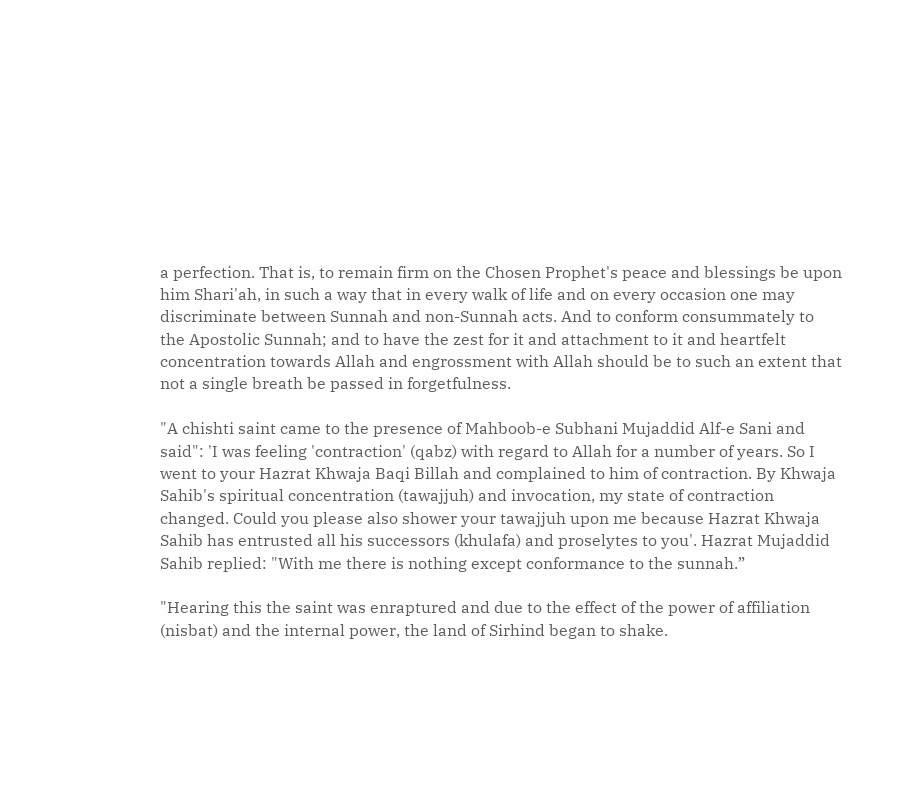a perfection. That is, to remain firm on the Chosen Prophet's peace and blessings be upon him Shari'ah, in such a way that in every walk of life and on every occasion one may discriminate between Sunnah and non-Sunnah acts. And to conform consummately to the Apostolic Sunnah; and to have the zest for it and attachment to it and heartfelt concentration towards Allah and engrossment with Allah should be to such an extent that not a single breath be passed in forgetfulness.

"A chishti saint came to the presence of Mahboob-e Subhani Mujaddid Alf-e Sani and said": 'I was feeling 'contraction' (qabz) with regard to Allah for a number of years. So I went to your Hazrat Khwaja Baqi Billah and complained to him of contraction. By Khwaja Sahib's spiritual concentration (tawajjuh) and invocation, my state of contraction changed. Could you please also shower your tawajjuh upon me because Hazrat Khwaja Sahib has entrusted all his successors (khulafa) and proselytes to you'. Hazrat Mujaddid Sahib replied: "With me there is nothing except conformance to the sunnah.”

"Hearing this the saint was enraptured and due to the effect of the power of affiliation (nisbat) and the internal power, the land of Sirhind began to shake.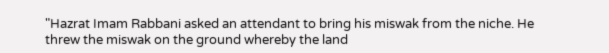"Hazrat Imam Rabbani asked an attendant to bring his miswak from the niche. He threw the miswak on the ground whereby the land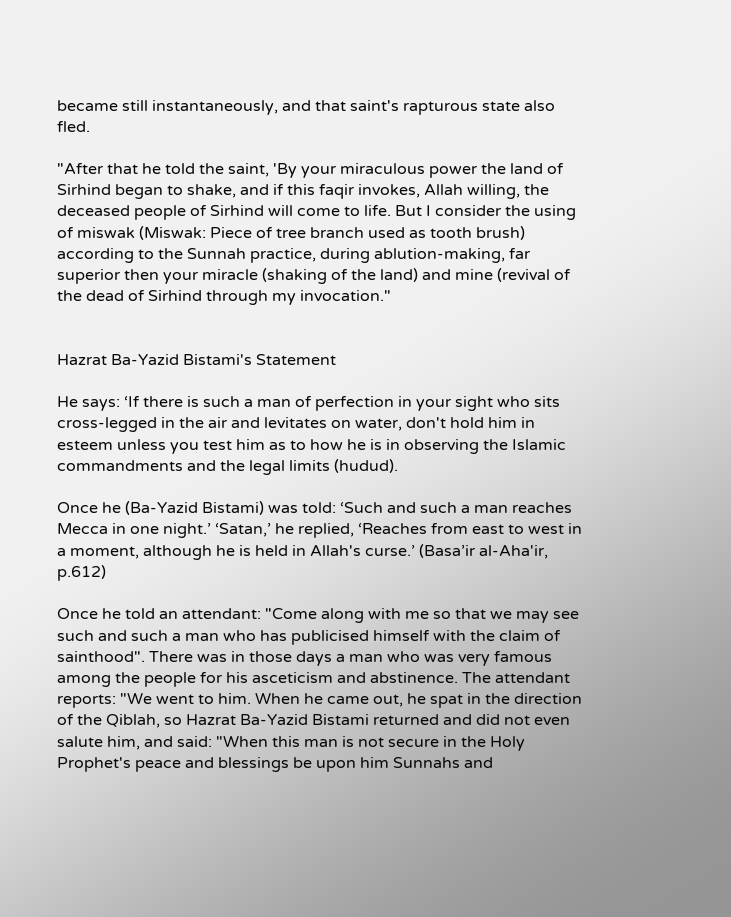became still instantaneously, and that saint's rapturous state also fled.

"After that he told the saint, 'By your miraculous power the land of Sirhind began to shake, and if this faqir invokes, Allah willing, the deceased people of Sirhind will come to life. But I consider the using of miswak (Miswak: Piece of tree branch used as tooth brush) according to the Sunnah practice, during ablution-making, far superior then your miracle (shaking of the land) and mine (revival of the dead of Sirhind through my invocation."


Hazrat Ba-Yazid Bistami's Statement

He says: ‘If there is such a man of perfection in your sight who sits cross-legged in the air and levitates on water, don't hold him in esteem unless you test him as to how he is in observing the Islamic commandments and the legal limits (hudud).

Once he (Ba-Yazid Bistami) was told: ‘Such and such a man reaches Mecca in one night.’ ‘Satan,’ he replied, ‘Reaches from east to west in a moment, although he is held in Allah's curse.’ (Basa’ir al-Aha'ir, p.612)

Once he told an attendant: "Come along with me so that we may see such and such a man who has publicised himself with the claim of sainthood". There was in those days a man who was very famous among the people for his asceticism and abstinence. The attendant reports: "We went to him. When he came out, he spat in the direction of the Qiblah, so Hazrat Ba-Yazid Bistami returned and did not even salute him, and said: "When this man is not secure in the Holy Prophet's peace and blessings be upon him Sunnahs and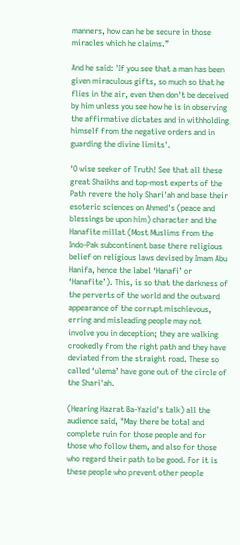manners, how can he be secure in those miracles which he claims.”

And he said: 'If you see that a man has been given miraculous gifts, so much so that he flies in the air, even then don't be deceived by him unless you see how he is in observing the affirmative dictates and in withholding himself from the negative orders and in guarding the divine limits'.

‘O wise seeker of Truth! See that all these great Shaikhs and top-most experts of the Path revere the holy Shari'ah and base their esoteric sciences on Ahmed's (peace and blessings be upon him) character and the Hanafite millat (Most Muslims from the Indo-Pak subcontinent base there religious belief on religious laws devised by Imam Abu Hanifa, hence the label ‘Hanafi’ or ‘Hanafite’). This, is so that the darkness of the perverts of the world and the outward appearance of the corrupt mischievous, erring and misleading people may not involve you in deception; they are walking crookedly from the right path and they have deviated from the straight road. These so called ‘ulema’ have gone out of the circle of the Shari'ah.

(Hearing Hazrat Ba-Yazid's talk) all the audience said, "May there be total and complete ruin for those people and for those who follow them, and also for those who regard their path to be good. For it is these people who prevent other people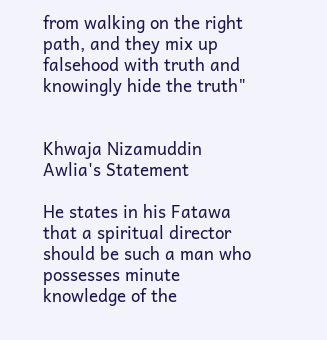from walking on the right path, and they mix up falsehood with truth and knowingly hide the truth"


Khwaja Nizamuddin Awlia's Statement

He states in his Fatawa that a spiritual director should be such a man who possesses minute knowledge of the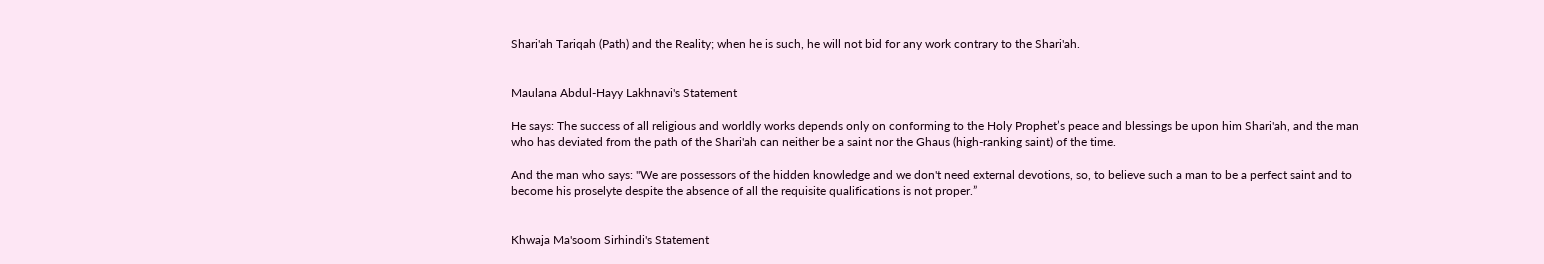Shari'ah Tariqah (Path) and the Reality; when he is such, he will not bid for any work contrary to the Shari'ah.


Maulana Abdul-Hayy Lakhnavi's Statement

He says: The success of all religious and worldly works depends only on conforming to the Holy Prophet’s peace and blessings be upon him Shari'ah, and the man who has deviated from the path of the Shari'ah can neither be a saint nor the Ghaus (high-ranking saint) of the time.

And the man who says: "We are possessors of the hidden knowledge and we don't need external devotions, so, to believe such a man to be a perfect saint and to become his proselyte despite the absence of all the requisite qualifications is not proper.”


Khwaja Ma'soom Sirhindi's Statement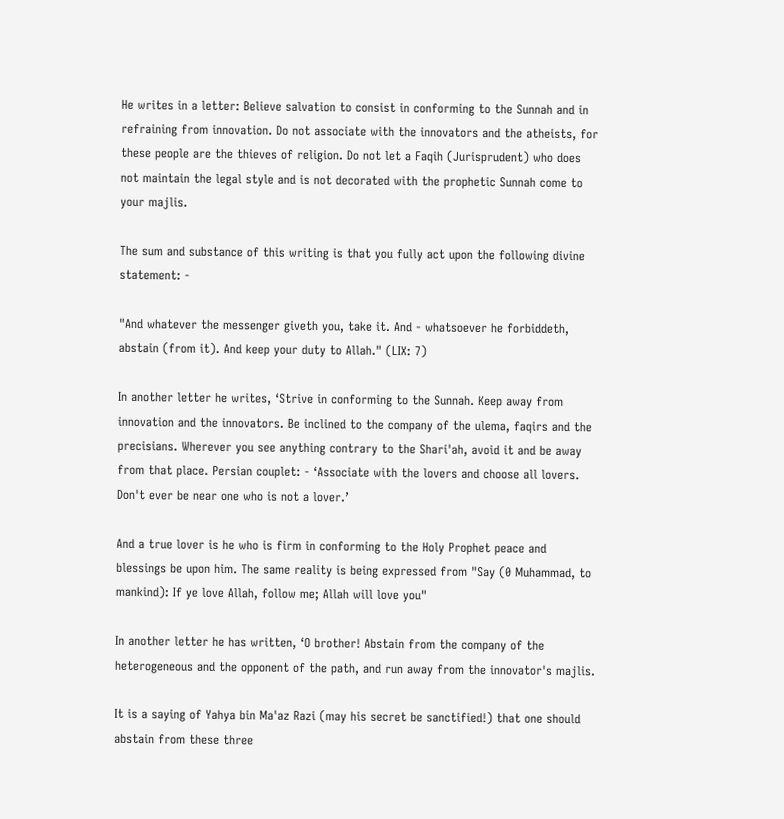He writes in a letter: Believe salvation to consist in conforming to the Sunnah and in refraining from innovation. Do not associate with the innovators and the atheists, for these people are the thieves of religion. Do not let a Faqih (Jurisprudent) who does not maintain the legal style and is not decorated with the prophetic Sunnah come to your majlis.

The sum and substance of this writing is that you fully act upon the following divine statement: -

"And whatever the messenger giveth you, take it. And - whatsoever he forbiddeth, abstain (from it). And keep your duty to Allah." (LIX: 7)

In another letter he writes, ‘Strive in conforming to the Sunnah. Keep away from innovation and the innovators. Be inclined to the company of the ulema, faqirs and the precisians. Wherever you see anything contrary to the Shari'ah, avoid it and be away from that place. Persian couplet: - ‘Associate with the lovers and choose all lovers. Don't ever be near one who is not a lover.’

And a true lover is he who is firm in conforming to the Holy Prophet peace and blessings be upon him. The same reality is being expressed from "Say (0 Muhammad, to mankind): If ye love Allah, follow me; Allah will love you"

In another letter he has written, ‘O brother! Abstain from the company of the heterogeneous and the opponent of the path, and run away from the innovator's majlis.

It is a saying of Yahya bin Ma'az Razi (may his secret be sanctified!) that one should abstain from these three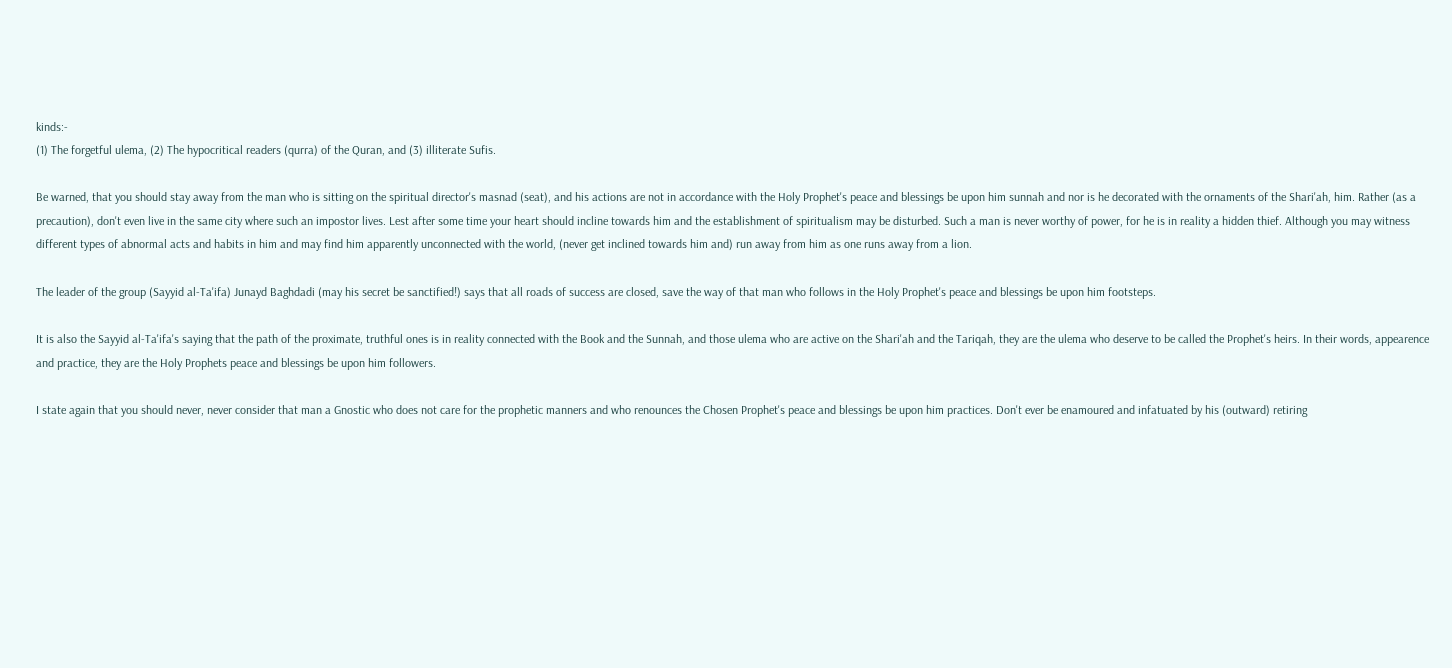kinds:-
(1) The forgetful ulema, (2) The hypocritical readers (qurra) of the Quran, and (3) illiterate Sufis.

Be warned, that you should stay away from the man who is sitting on the spiritual director's masnad (seat), and his actions are not in accordance with the Holy Prophet's peace and blessings be upon him sunnah and nor is he decorated with the ornaments of the Shari'ah, him. Rather (as a precaution), don't even live in the same city where such an impostor lives. Lest after some time your heart should incline towards him and the establishment of spiritualism may be disturbed. Such a man is never worthy of power, for he is in reality a hidden thief. Although you may witness different types of abnormal acts and habits in him and may find him apparently unconnected with the world, (never get inclined towards him and) run away from him as one runs away from a lion.

The leader of the group (Sayyid al-Ta'ifa) Junayd Baghdadi (may his secret be sanctified!) says that all roads of success are closed, save the way of that man who follows in the Holy Prophet's peace and blessings be upon him footsteps.

It is also the Sayyid al-Ta'ifa's saying that the path of the proximate, truthful ones is in reality connected with the Book and the Sunnah, and those ulema who are active on the Shari'ah and the Tariqah, they are the ulema who deserve to be called the Prophet's heirs. In their words, appearence and practice, they are the Holy Prophets peace and blessings be upon him followers.

I state again that you should never, never consider that man a Gnostic who does not care for the prophetic manners and who renounces the Chosen Prophet's peace and blessings be upon him practices. Don't ever be enamoured and infatuated by his (outward) retiring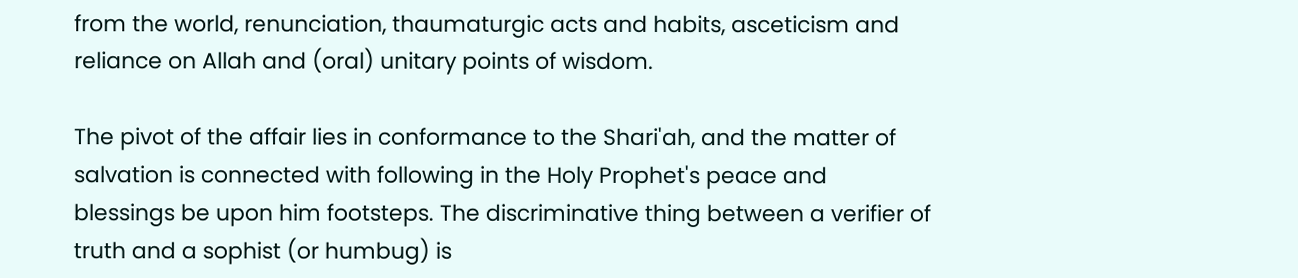from the world, renunciation, thaumaturgic acts and habits, asceticism and reliance on Allah and (oral) unitary points of wisdom.

The pivot of the affair lies in conformance to the Shari'ah, and the matter of salvation is connected with following in the Holy Prophet's peace and blessings be upon him footsteps. The discriminative thing between a verifier of truth and a sophist (or humbug) is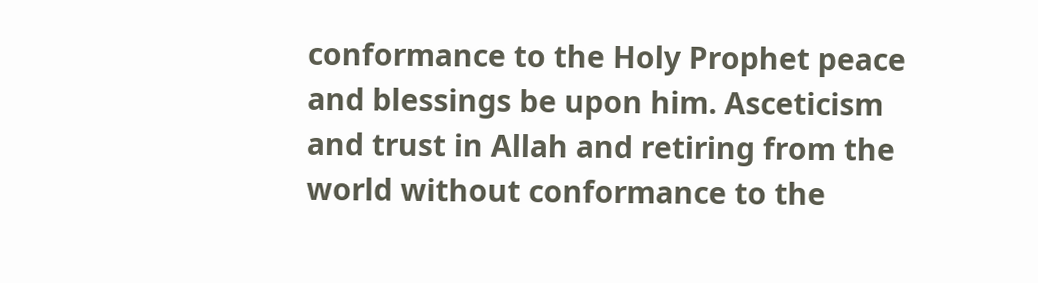conformance to the Holy Prophet peace and blessings be upon him. Asceticism and trust in Allah and retiring from the world without conformance to the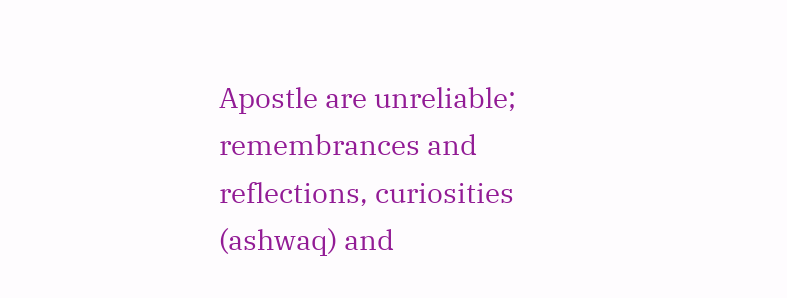Apostle are unreliable; remembrances and reflections, curiosities (ashwaq) and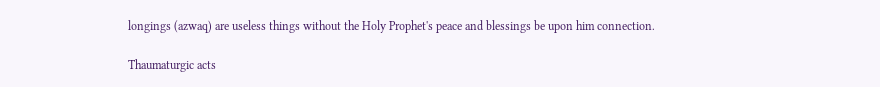longings (azwaq) are useless things without the Holy Prophet's peace and blessings be upon him connection.

Thaumaturgic acts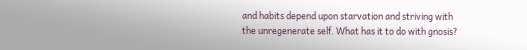and habits depend upon starvation and striving with the unregenerate self. What has it to do with gnosis?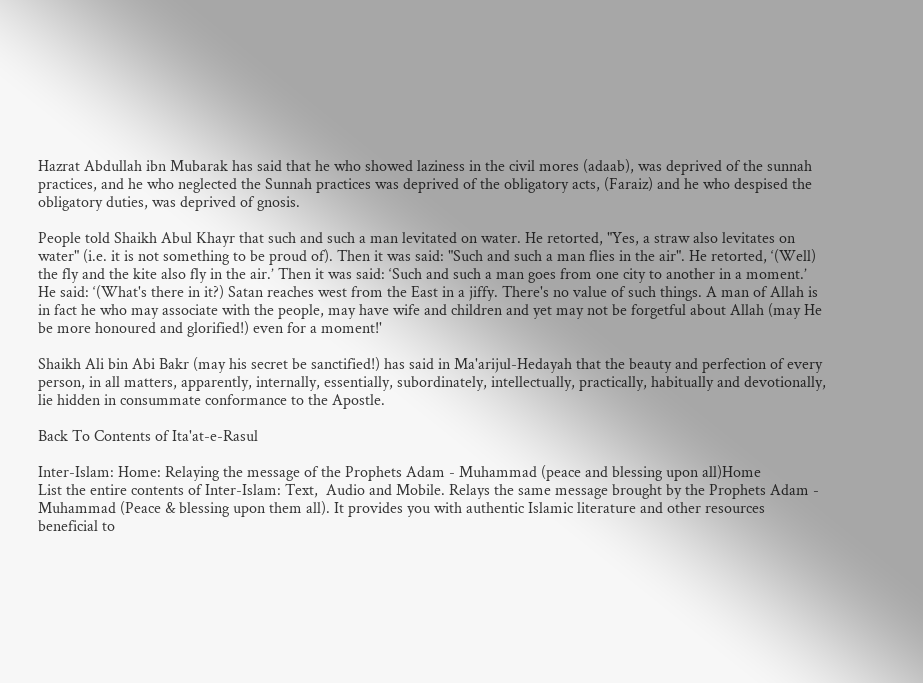Hazrat Abdullah ibn Mubarak has said that he who showed laziness in the civil mores (adaab), was deprived of the sunnah practices, and he who neglected the Sunnah practices was deprived of the obligatory acts, (Faraiz) and he who despised the obligatory duties, was deprived of gnosis.

People told Shaikh Abul Khayr that such and such a man levitated on water. He retorted, "Yes, a straw also levitates on water" (i.e. it is not something to be proud of). Then it was said: "Such and such a man flies in the air". He retorted, ‘(Well) the fly and the kite also fly in the air.’ Then it was said: ‘Such and such a man goes from one city to another in a moment.’ He said: ‘(What's there in it?) Satan reaches west from the East in a jiffy. There's no value of such things. A man of Allah is in fact he who may associate with the people, may have wife and children and yet may not be forgetful about Allah (may He be more honoured and glorified!) even for a moment!'

Shaikh Ali bin Abi Bakr (may his secret be sanctified!) has said in Ma'arijul-Hedayah that the beauty and perfection of every person, in all matters, apparently, internally, essentially, subordinately, intellectually, practically, habitually and devotionally, lie hidden in consummate conformance to the Apostle.

Back To Contents of Ita'at-e-Rasul

Inter-Islam: Home: Relaying the message of the Prophets Adam - Muhammad (peace and blessing upon all)Home
List the entire contents of Inter-Islam: Text,  Audio and Mobile. Relays the same message brought by the Prophets Adam - Muhammad (Peace & blessing upon them all). It provides you with authentic Islamic literature and other resources beneficial to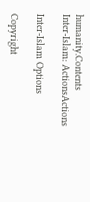humanity.Contents
Inter-Islam: ActionsActions

Inter-Islam Options

Copyright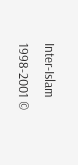Inter-Islam 1998-2001 ©